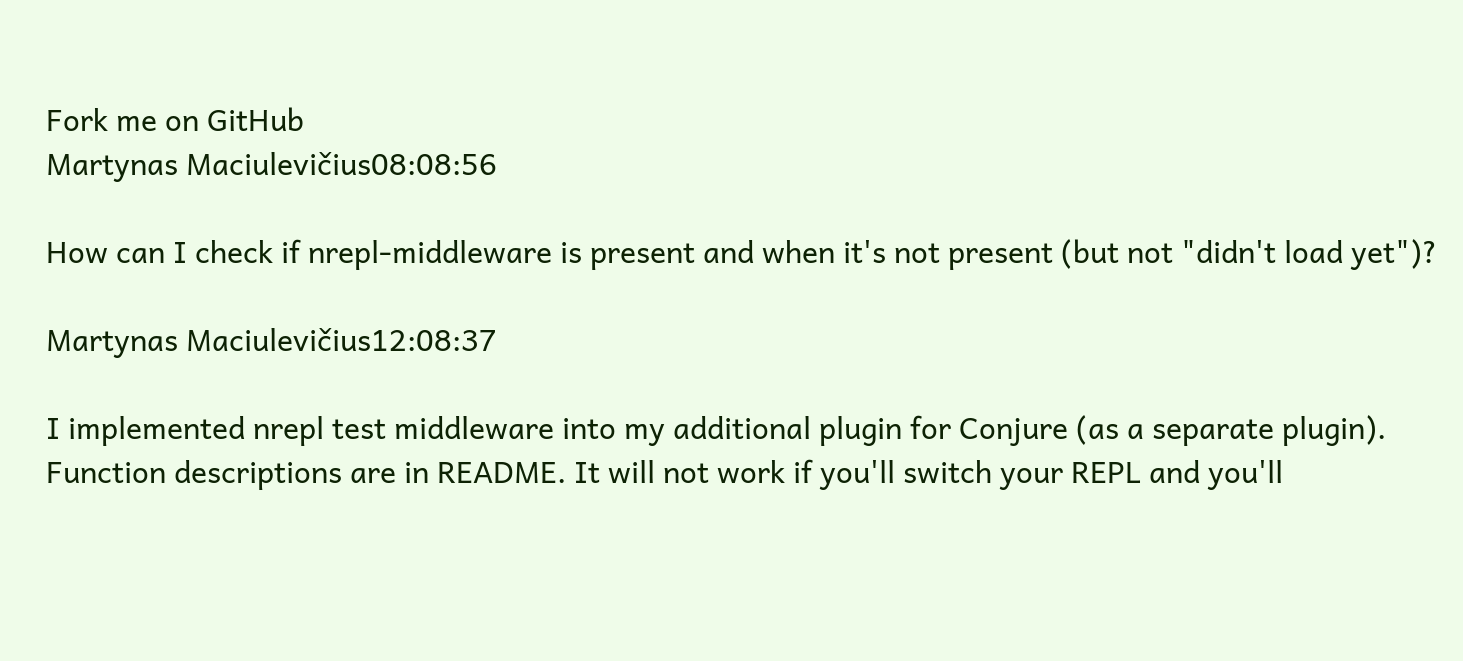Fork me on GitHub
Martynas Maciulevičius08:08:56

How can I check if nrepl-middleware is present and when it's not present (but not "didn't load yet")?

Martynas Maciulevičius12:08:37

I implemented nrepl test middleware into my additional plugin for Conjure (as a separate plugin). Function descriptions are in README. It will not work if you'll switch your REPL and you'll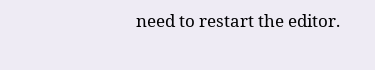need to restart the editor.